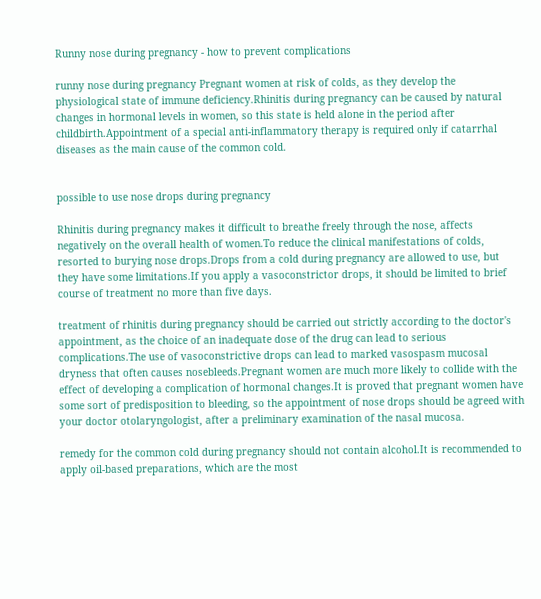Runny nose during pregnancy - how to prevent complications

runny nose during pregnancy Pregnant women at risk of colds, as they develop the physiological state of immune deficiency.Rhinitis during pregnancy can be caused by natural changes in hormonal levels in women, so this state is held alone in the period after childbirth.Appointment of a special anti-inflammatory therapy is required only if catarrhal diseases as the main cause of the common cold.


possible to use nose drops during pregnancy

Rhinitis during pregnancy makes it difficult to breathe freely through the nose, affects negatively on the overall health of women.To reduce the clinical manifestations of colds, resorted to burying nose drops.Drops from a cold during pregnancy are allowed to use, but they have some limitations.If you apply a vasoconstrictor drops, it should be limited to brief course of treatment no more than five days.

treatment of rhinitis during pregnancy should be carried out strictly according to the doctor's appointment, as the choice of an inadequate dose of the drug can lead to serious complications.The use of vasoconstrictive drops can lead to marked vasospasm mucosal dryness that often causes nosebleeds.Pregnant women are much more likely to collide with the effect of developing a complication of hormonal changes.It is proved that pregnant women have some sort of predisposition to bleeding, so the appointment of nose drops should be agreed with your doctor otolaryngologist, after a preliminary examination of the nasal mucosa.

remedy for the common cold during pregnancy should not contain alcohol.It is recommended to apply oil-based preparations, which are the most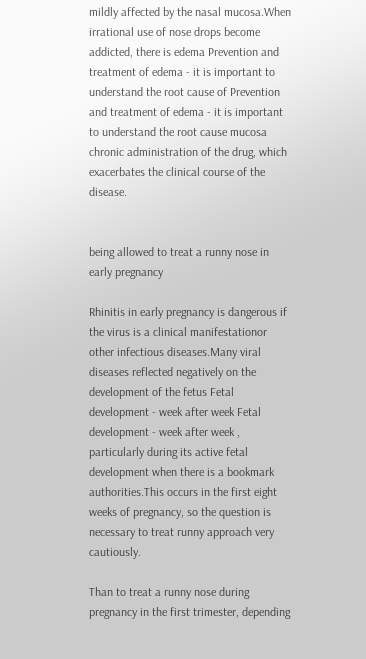mildly affected by the nasal mucosa.When irrational use of nose drops become addicted, there is edema Prevention and treatment of edema - it is important to understand the root cause of Prevention and treatment of edema - it is important to understand the root cause mucosa chronic administration of the drug, which exacerbates the clinical course of the disease.


being allowed to treat a runny nose in early pregnancy

Rhinitis in early pregnancy is dangerous if the virus is a clinical manifestationor other infectious diseases.Many viral diseases reflected negatively on the development of the fetus Fetal development - week after week Fetal development - week after week , particularly during its active fetal development when there is a bookmark authorities.This occurs in the first eight weeks of pregnancy, so the question is necessary to treat runny approach very cautiously.

Than to treat a runny nose during pregnancy in the first trimester, depending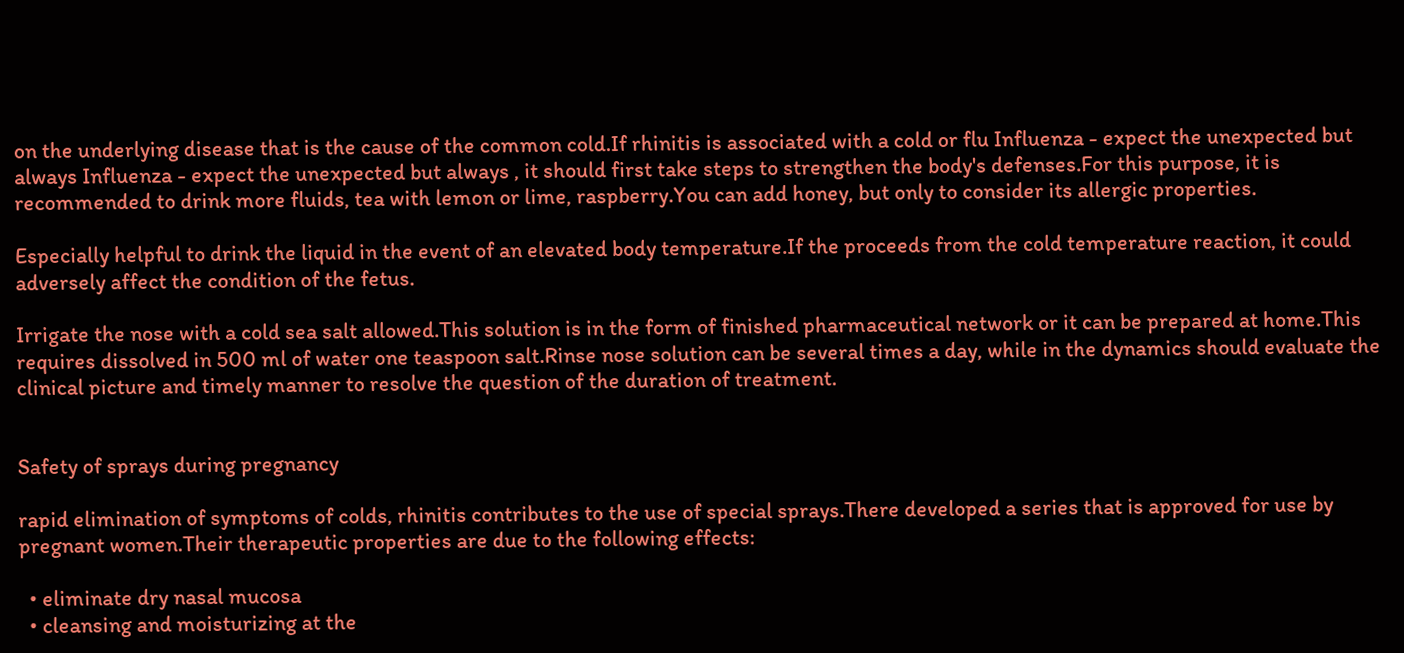on the underlying disease that is the cause of the common cold.If rhinitis is associated with a cold or flu Influenza - expect the unexpected but always Influenza - expect the unexpected but always , it should first take steps to strengthen the body's defenses.For this purpose, it is recommended to drink more fluids, tea with lemon or lime, raspberry.You can add honey, but only to consider its allergic properties.

Especially helpful to drink the liquid in the event of an elevated body temperature.If the proceeds from the cold temperature reaction, it could adversely affect the condition of the fetus.

Irrigate the nose with a cold sea salt allowed.This solution is in the form of finished pharmaceutical network or it can be prepared at home.This requires dissolved in 500 ml of water one teaspoon salt.Rinse nose solution can be several times a day, while in the dynamics should evaluate the clinical picture and timely manner to resolve the question of the duration of treatment.


Safety of sprays during pregnancy

rapid elimination of symptoms of colds, rhinitis contributes to the use of special sprays.There developed a series that is approved for use by pregnant women.Their therapeutic properties are due to the following effects:

  • eliminate dry nasal mucosa
  • cleansing and moisturizing at the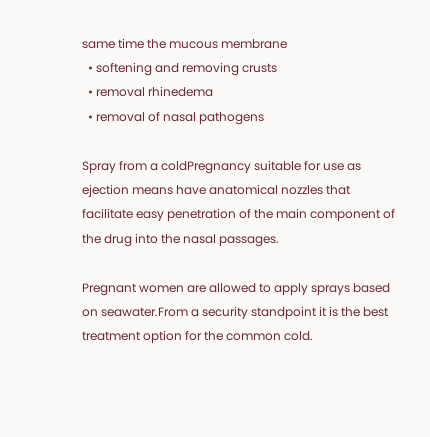same time the mucous membrane
  • softening and removing crusts
  • removal rhinedema
  • removal of nasal pathogens

Spray from a coldPregnancy suitable for use as ejection means have anatomical nozzles that facilitate easy penetration of the main component of the drug into the nasal passages.

Pregnant women are allowed to apply sprays based on seawater.From a security standpoint it is the best treatment option for the common cold.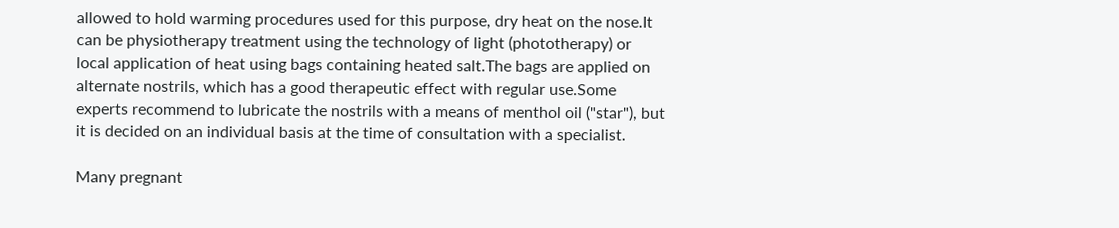allowed to hold warming procedures used for this purpose, dry heat on the nose.It can be physiotherapy treatment using the technology of light (phototherapy) or local application of heat using bags containing heated salt.The bags are applied on alternate nostrils, which has a good therapeutic effect with regular use.Some experts recommend to lubricate the nostrils with a means of menthol oil ("star"), but it is decided on an individual basis at the time of consultation with a specialist.

Many pregnant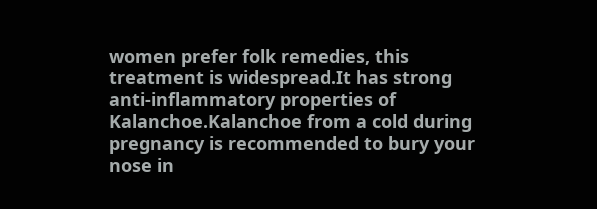women prefer folk remedies, this treatment is widespread.It has strong anti-inflammatory properties of Kalanchoe.Kalanchoe from a cold during pregnancy is recommended to bury your nose in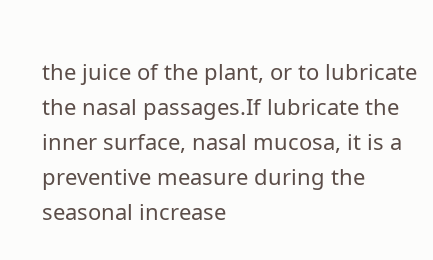the juice of the plant, or to lubricate the nasal passages.If lubricate the inner surface, nasal mucosa, it is a preventive measure during the seasonal increase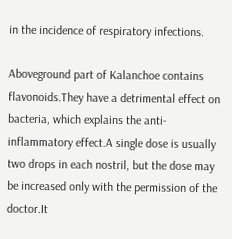in the incidence of respiratory infections.

Aboveground part of Kalanchoe contains flavonoids.They have a detrimental effect on bacteria, which explains the anti-inflammatory effect.A single dose is usually two drops in each nostril, but the dose may be increased only with the permission of the doctor.It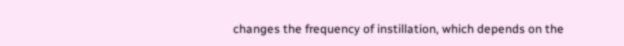changes the frequency of instillation, which depends on the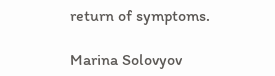return of symptoms.

Marina Solovyov